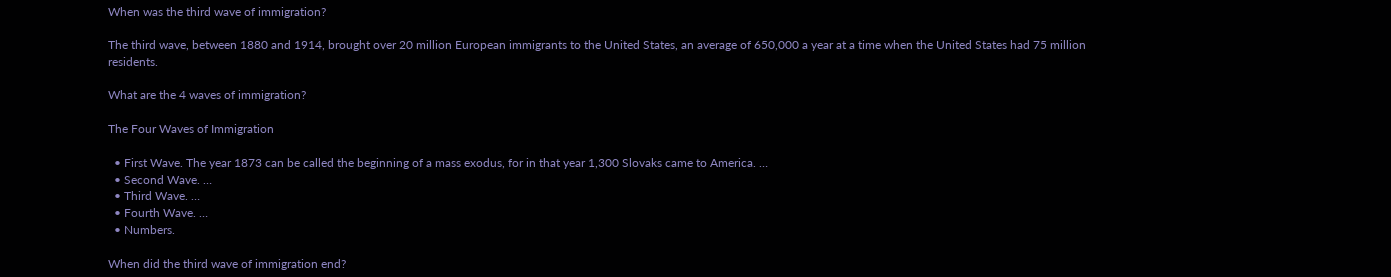When was the third wave of immigration?

The third wave, between 1880 and 1914, brought over 20 million European immigrants to the United States, an average of 650,000 a year at a time when the United States had 75 million residents.

What are the 4 waves of immigration?

The Four Waves of Immigration

  • First Wave. The year 1873 can be called the beginning of a mass exodus, for in that year 1,300 Slovaks came to America. …
  • Second Wave. …
  • Third Wave. …
  • Fourth Wave. …
  • Numbers.

When did the third wave of immigration end?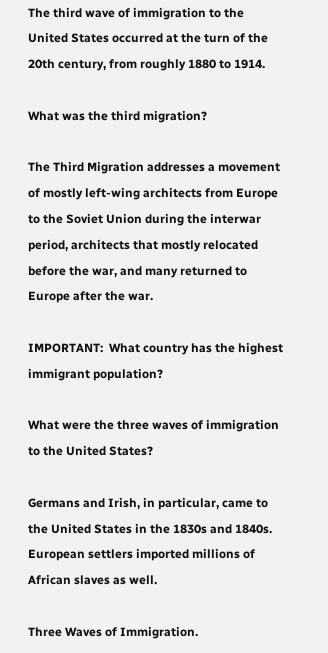The third wave of immigration to the United States occurred at the turn of the 20th century, from roughly 1880 to 1914.

What was the third migration?

The Third Migration addresses a movement of mostly left-wing architects from Europe to the Soviet Union during the interwar period, architects that mostly relocated before the war, and many returned to Europe after the war.

IMPORTANT:  What country has the highest immigrant population?

What were the three waves of immigration to the United States?

Germans and Irish, in particular, came to the United States in the 1830s and 1840s. European settlers imported millions of African slaves as well.

Three Waves of Immigration.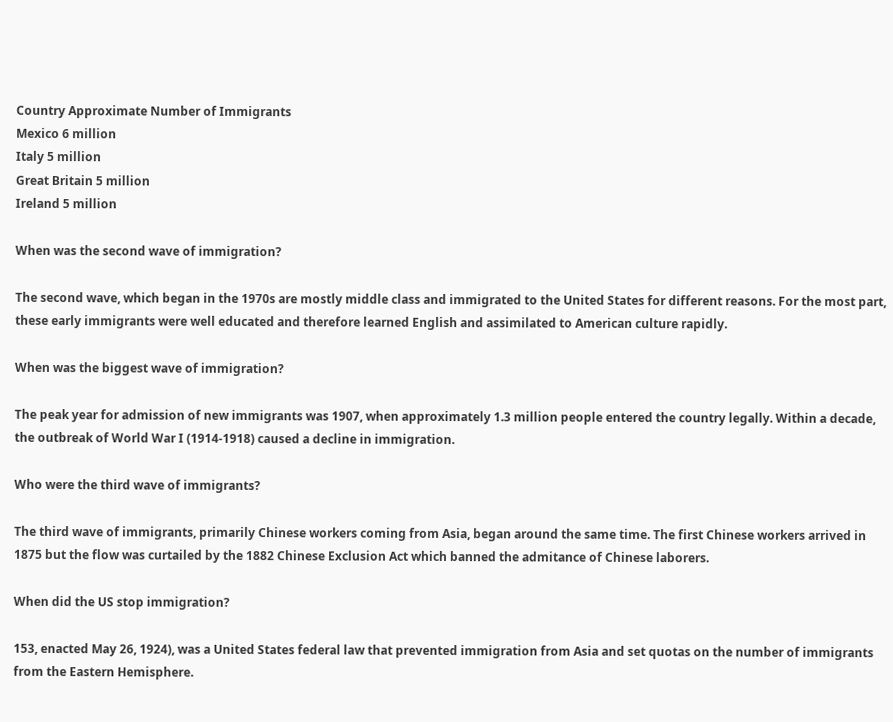Country Approximate Number of Immigrants
Mexico 6 million
Italy 5 million
Great Britain 5 million
Ireland 5 million

When was the second wave of immigration?

The second wave, which began in the 1970s are mostly middle class and immigrated to the United States for different reasons. For the most part, these early immigrants were well educated and therefore learned English and assimilated to American culture rapidly.

When was the biggest wave of immigration?

The peak year for admission of new immigrants was 1907, when approximately 1.3 million people entered the country legally. Within a decade, the outbreak of World War I (1914-1918) caused a decline in immigration.

Who were the third wave of immigrants?

The third wave of immigrants, primarily Chinese workers coming from Asia, began around the same time. The first Chinese workers arrived in 1875 but the flow was curtailed by the 1882 Chinese Exclusion Act which banned the admitance of Chinese laborers.

When did the US stop immigration?

153, enacted May 26, 1924), was a United States federal law that prevented immigration from Asia and set quotas on the number of immigrants from the Eastern Hemisphere.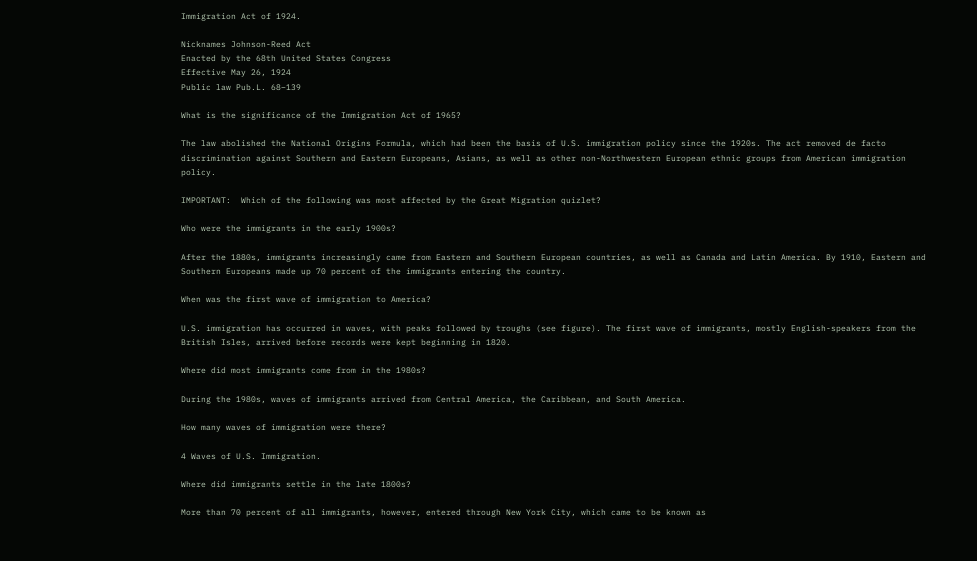Immigration Act of 1924.

Nicknames Johnson-Reed Act
Enacted by the 68th United States Congress
Effective May 26, 1924
Public law Pub.L. 68–139

What is the significance of the Immigration Act of 1965?

The law abolished the National Origins Formula, which had been the basis of U.S. immigration policy since the 1920s. The act removed de facto discrimination against Southern and Eastern Europeans, Asians, as well as other non-Northwestern European ethnic groups from American immigration policy.

IMPORTANT:  Which of the following was most affected by the Great Migration quizlet?

Who were the immigrants in the early 1900s?

After the 1880s, immigrants increasingly came from Eastern and Southern European countries, as well as Canada and Latin America. By 1910, Eastern and Southern Europeans made up 70 percent of the immigrants entering the country.

When was the first wave of immigration to America?

U.S. immigration has occurred in waves, with peaks followed by troughs (see figure). The first wave of immigrants, mostly English-speakers from the British Isles, arrived before records were kept beginning in 1820.

Where did most immigrants come from in the 1980s?

During the 1980s, waves of immigrants arrived from Central America, the Caribbean, and South America.

How many waves of immigration were there?

4 Waves of U.S. Immigration.

Where did immigrants settle in the late 1800s?

More than 70 percent of all immigrants, however, entered through New York City, which came to be known as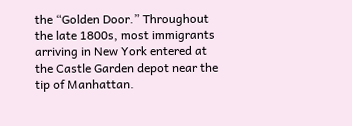the “Golden Door.” Throughout the late 1800s, most immigrants arriving in New York entered at the Castle Garden depot near the tip of Manhattan.